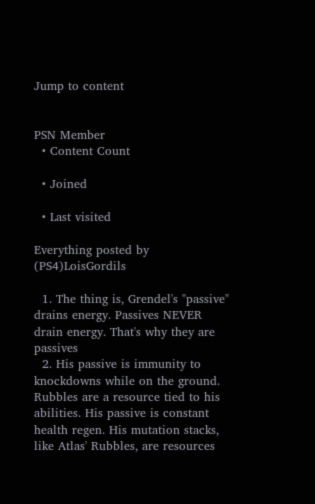Jump to content


PSN Member
  • Content Count

  • Joined

  • Last visited

Everything posted by (PS4)LoisGordils

  1. The thing is, Grendel's "passive" drains energy. Passives NEVER drain energy. That's why they are passives
  2. His passive is immunity to knockdowns while on the ground. Rubbles are a resource tied to his abilities. His passive is constant health regen. His mutation stacks, like Atlas' Rubbles, are resources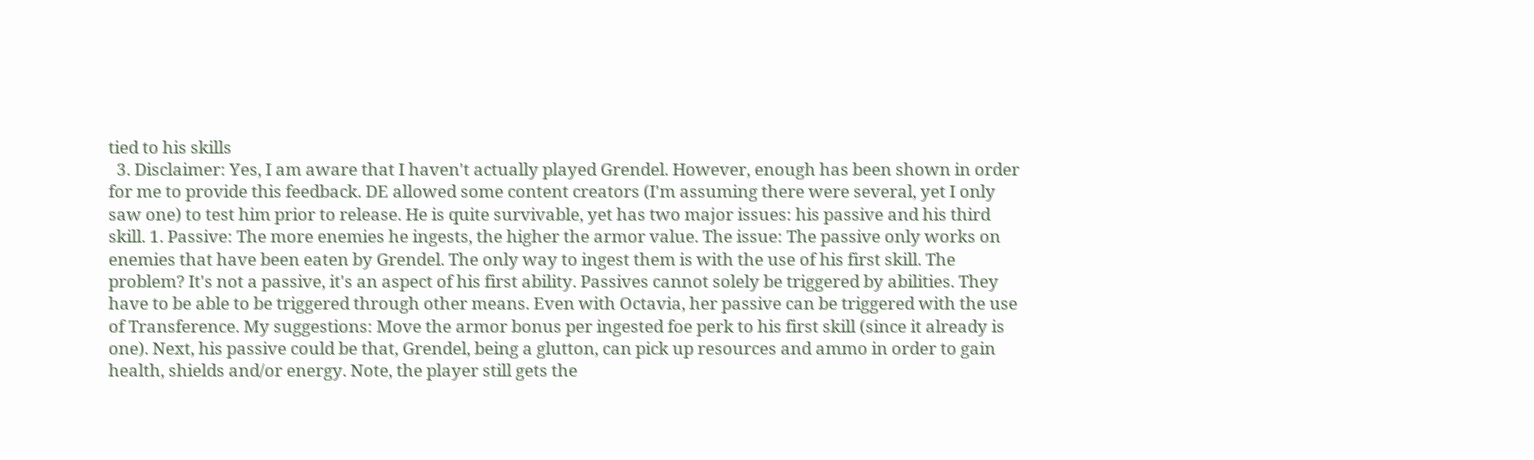tied to his skills
  3. Disclaimer: Yes, I am aware that I haven't actually played Grendel. However, enough has been shown in order for me to provide this feedback. DE allowed some content creators (I'm assuming there were several, yet I only saw one) to test him prior to release. He is quite survivable, yet has two major issues: his passive and his third skill. 1. Passive: The more enemies he ingests, the higher the armor value. The issue: The passive only works on enemies that have been eaten by Grendel. The only way to ingest them is with the use of his first skill. The problem? It's not a passive, it's an aspect of his first ability. Passives cannot solely be triggered by abilities. They have to be able to be triggered through other means. Even with Octavia, her passive can be triggered with the use of Transference. My suggestions: Move the armor bonus per ingested foe perk to his first skill (since it already is one). Next, his passive could be that, Grendel, being a glutton, can pick up resources and ammo in order to gain health, shields and/or energy. Note, the player still gets the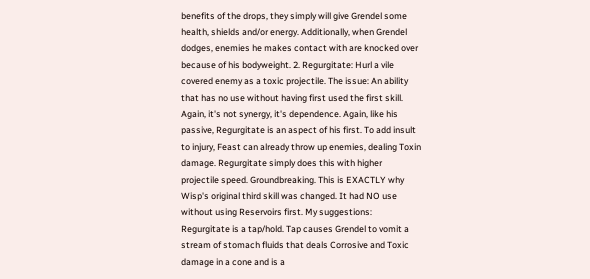benefits of the drops, they simply will give Grendel some health, shields and/or energy. Additionally, when Grendel dodges, enemies he makes contact with are knocked over because of his bodyweight. 2. Regurgitate: Hurl a vile covered enemy as a toxic projectile. The issue: An ability that has no use without having first used the first skill. Again, it's not synergy, it's dependence. Again, like his passive, Regurgitate is an aspect of his first. To add insult to injury, Feast can already throw up enemies, dealing Toxin damage. Regurgitate simply does this with higher projectile speed. Groundbreaking. This is EXACTLY why Wisp's original third skill was changed. It had NO use without using Reservoirs first. My suggestions: Regurgitate is a tap/hold. Tap causes Grendel to vomit a stream of stomach fluids that deals Corrosive and Toxic damage in a cone and is a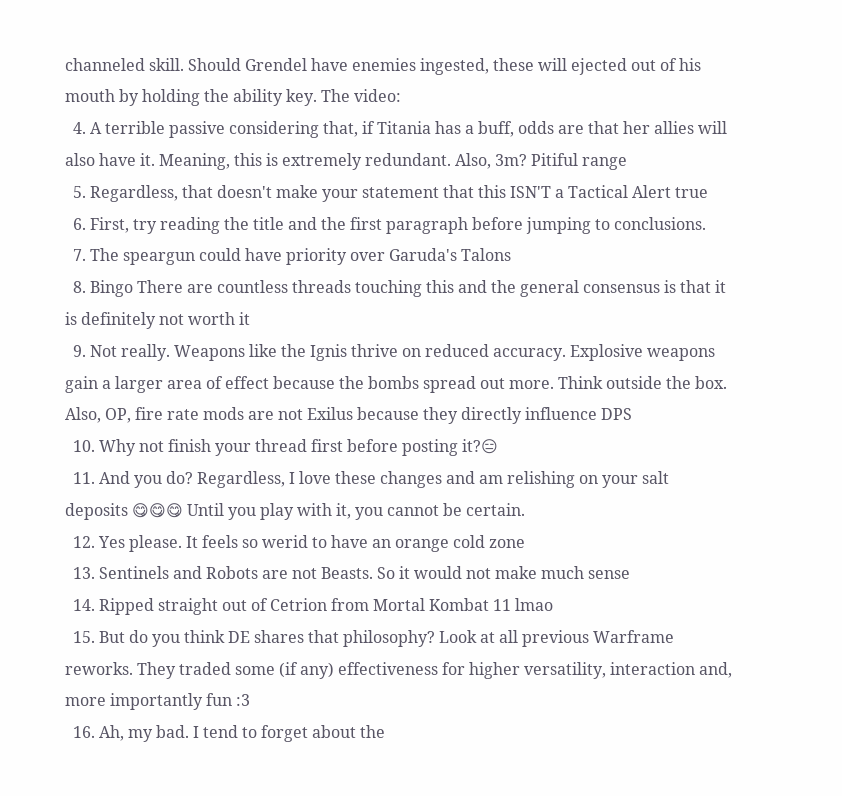channeled skill. Should Grendel have enemies ingested, these will ejected out of his mouth by holding the ability key. The video:
  4. A terrible passive considering that, if Titania has a buff, odds are that her allies will also have it. Meaning, this is extremely redundant. Also, 3m? Pitiful range
  5. Regardless, that doesn't make your statement that this ISN'T a Tactical Alert true
  6. First, try reading the title and the first paragraph before jumping to conclusions.
  7. The speargun could have priority over Garuda's Talons
  8. Bingo There are countless threads touching this and the general consensus is that it is definitely not worth it
  9. Not really. Weapons like the Ignis thrive on reduced accuracy. Explosive weapons gain a larger area of effect because the bombs spread out more. Think outside the box. Also, OP, fire rate mods are not Exilus because they directly influence DPS
  10. Why not finish your thread first before posting it?😑
  11. And you do? Regardless, I love these changes and am relishing on your salt deposits 😋😋😋 Until you play with it, you cannot be certain.
  12. Yes please. It feels so werid to have an orange cold zone
  13. Sentinels and Robots are not Beasts. So it would not make much sense
  14. Ripped straight out of Cetrion from Mortal Kombat 11 lmao
  15. But do you think DE shares that philosophy? Look at all previous Warframe reworks. They traded some (if any) effectiveness for higher versatility, interaction and, more importantly fun :3
  16. Ah, my bad. I tend to forget about the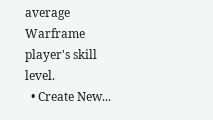average Warframe player's skill level.
  • Create New...